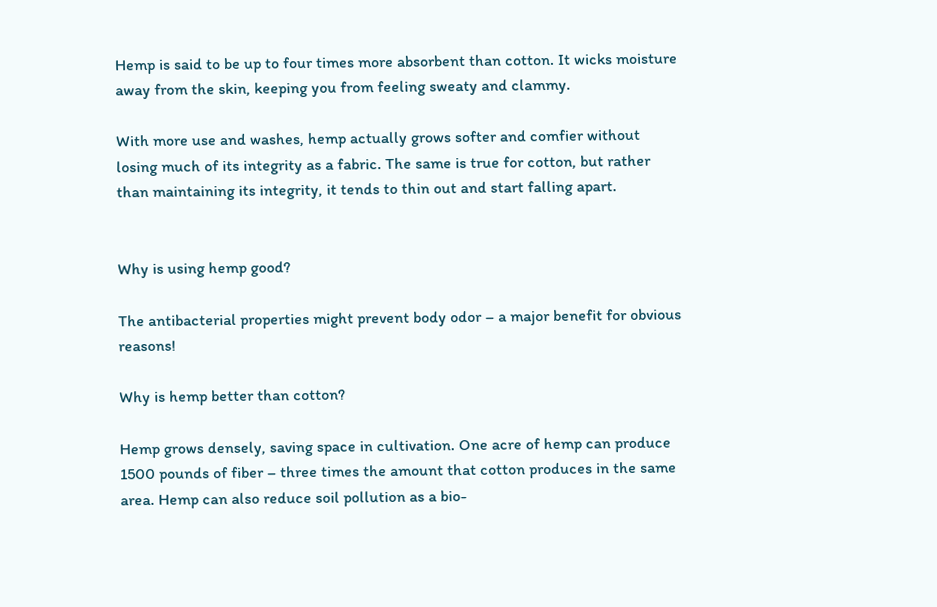Hemp is said to be up to four times more absorbent than cotton. It wicks moisture away from the skin, keeping you from feeling sweaty and clammy.

With more use and washes, hemp actually grows softer and comfier without losing much of its integrity as a fabric. The same is true for cotton, but rather than maintaining its integrity, it tends to thin out and start falling apart.


Why is using hemp good?

The antibacterial properties might prevent body odor – a major benefit for obvious reasons!

Why is hemp better than cotton?

Hemp grows densely, saving space in cultivation. One acre of hemp can produce 1500 pounds of fiber – three times the amount that cotton produces in the same area. Hemp can also reduce soil pollution as a bio-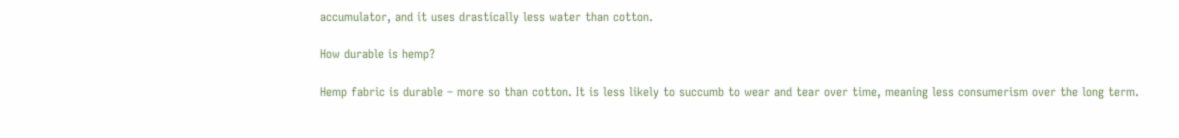accumulator, and it uses drastically less water than cotton.

How durable is hemp?

Hemp fabric is durable – more so than cotton. It is less likely to succumb to wear and tear over time, meaning less consumerism over the long term.